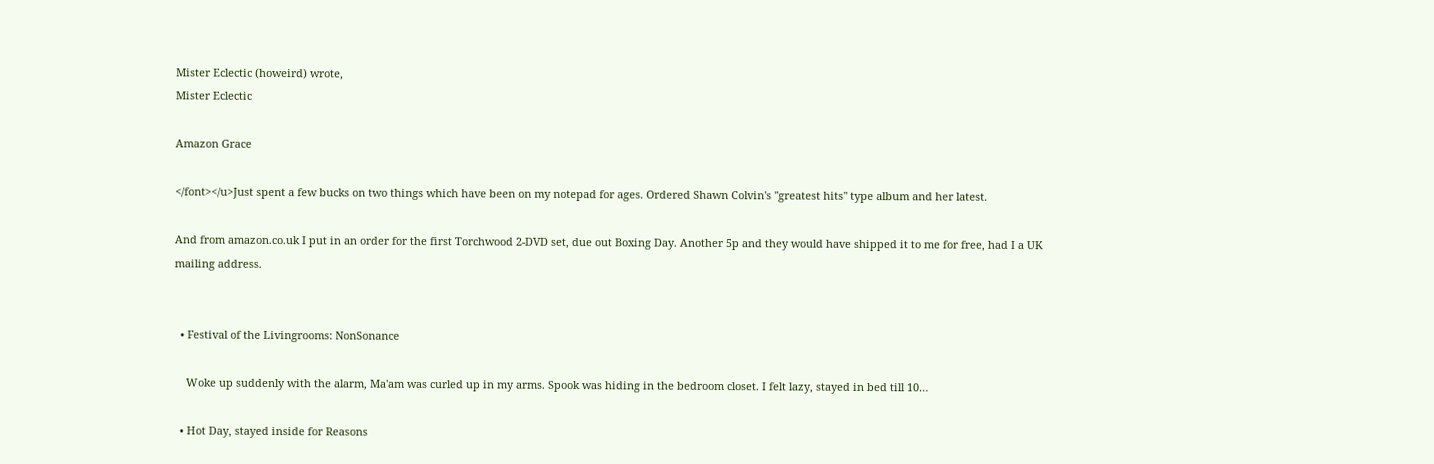Mister Eclectic (howeird) wrote,
Mister Eclectic

Amazon Grace

</font></u>Just spent a few bucks on two things which have been on my notepad for ages. Ordered Shawn Colvin's "greatest hits" type album and her latest.

And from amazon.co.uk I put in an order for the first Torchwood 2-DVD set, due out Boxing Day. Another 5p and they would have shipped it to me for free, had I a UK mailing address.


  • Festival of the Livingrooms: NonSonance

    Woke up suddenly with the alarm, Ma'am was curled up in my arms. Spook was hiding in the bedroom closet. I felt lazy, stayed in bed till 10…

  • Hot Day, stayed inside for Reasons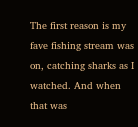The first reason is my fave fishing stream was on, catching sharks as I watched. And when that was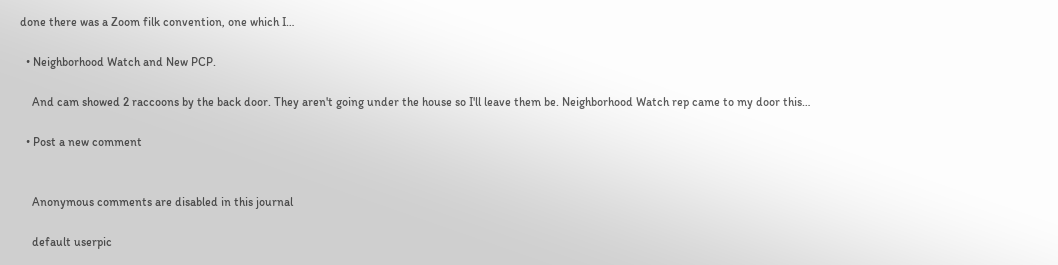done there was a Zoom filk convention, one which I…

  • Neighborhood Watch and New PCP.

    And cam showed 2 raccoons by the back door. They aren't going under the house so I'll leave them be. Neighborhood Watch rep came to my door this…

  • Post a new comment


    Anonymous comments are disabled in this journal

    default userpic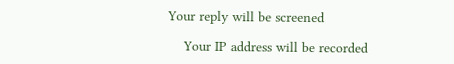Your reply will be screened

    Your IP address will be recorded